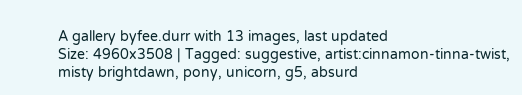A gallery byfee.durr with 13 images, last updated
Size: 4960x3508 | Tagged: suggestive, artist:cinnamon-tinna-twist, misty brightdawn, pony, unicorn, g5, absurd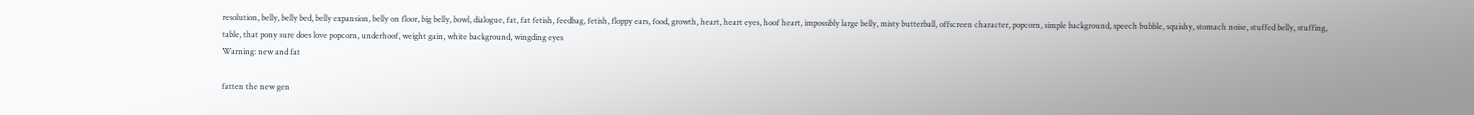resolution, belly, belly bed, belly expansion, belly on floor, big belly, bowl, dialogue, fat, fat fetish, feedbag, fetish, floppy ears, food, growth, heart, heart eyes, hoof heart, impossibly large belly, misty butterball, offscreen character, popcorn, simple background, speech bubble, squishy, stomach noise, stuffed belly, stuffing, table, that pony sure does love popcorn, underhoof, weight gain, white background, wingding eyes
Warning: new and fat

fatten the new gen